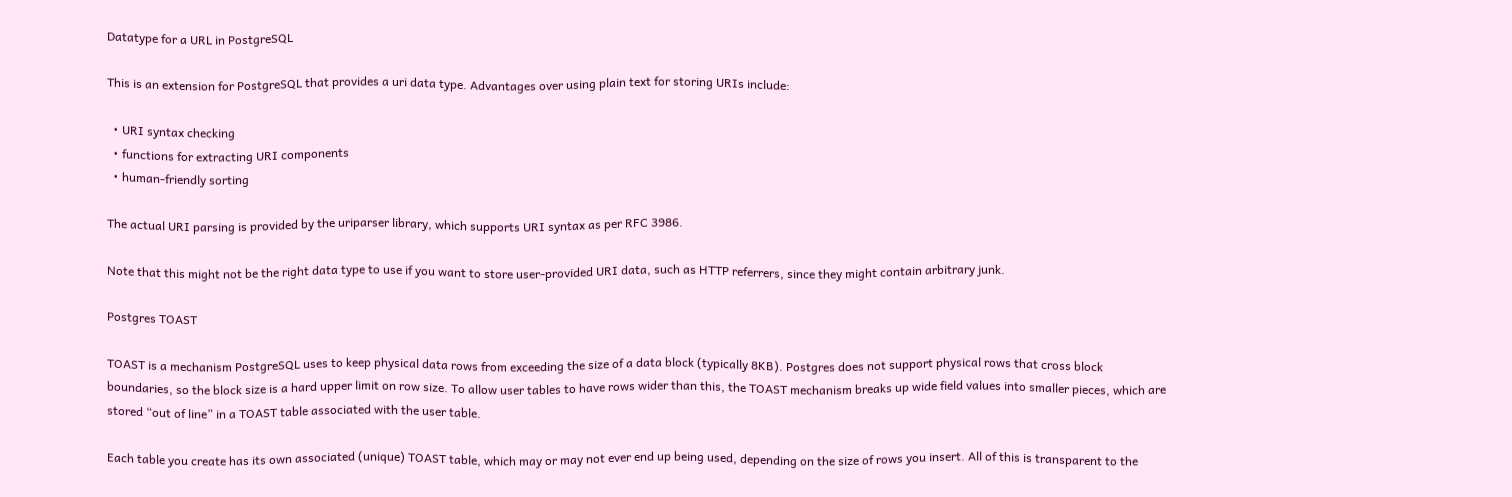Datatype for a URL in PostgreSQL

This is an extension for PostgreSQL that provides a uri data type. Advantages over using plain text for storing URIs include:

  • URI syntax checking
  • functions for extracting URI components
  • human-friendly sorting

The actual URI parsing is provided by the uriparser library, which supports URI syntax as per RFC 3986.

Note that this might not be the right data type to use if you want to store user-provided URI data, such as HTTP referrers, since they might contain arbitrary junk.

Postgres TOAST

TOAST is a mechanism PostgreSQL uses to keep physical data rows from exceeding the size of a data block (typically 8KB). Postgres does not support physical rows that cross block boundaries, so the block size is a hard upper limit on row size. To allow user tables to have rows wider than this, the TOAST mechanism breaks up wide field values into smaller pieces, which are stored “out of line” in a TOAST table associated with the user table.

Each table you create has its own associated (unique) TOAST table, which may or may not ever end up being used, depending on the size of rows you insert. All of this is transparent to the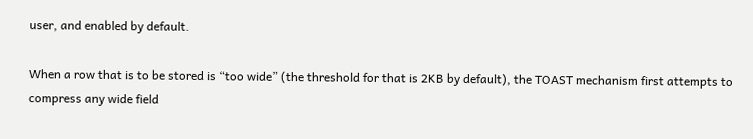user, and enabled by default.

When a row that is to be stored is “too wide” (the threshold for that is 2KB by default), the TOAST mechanism first attempts to compress any wide field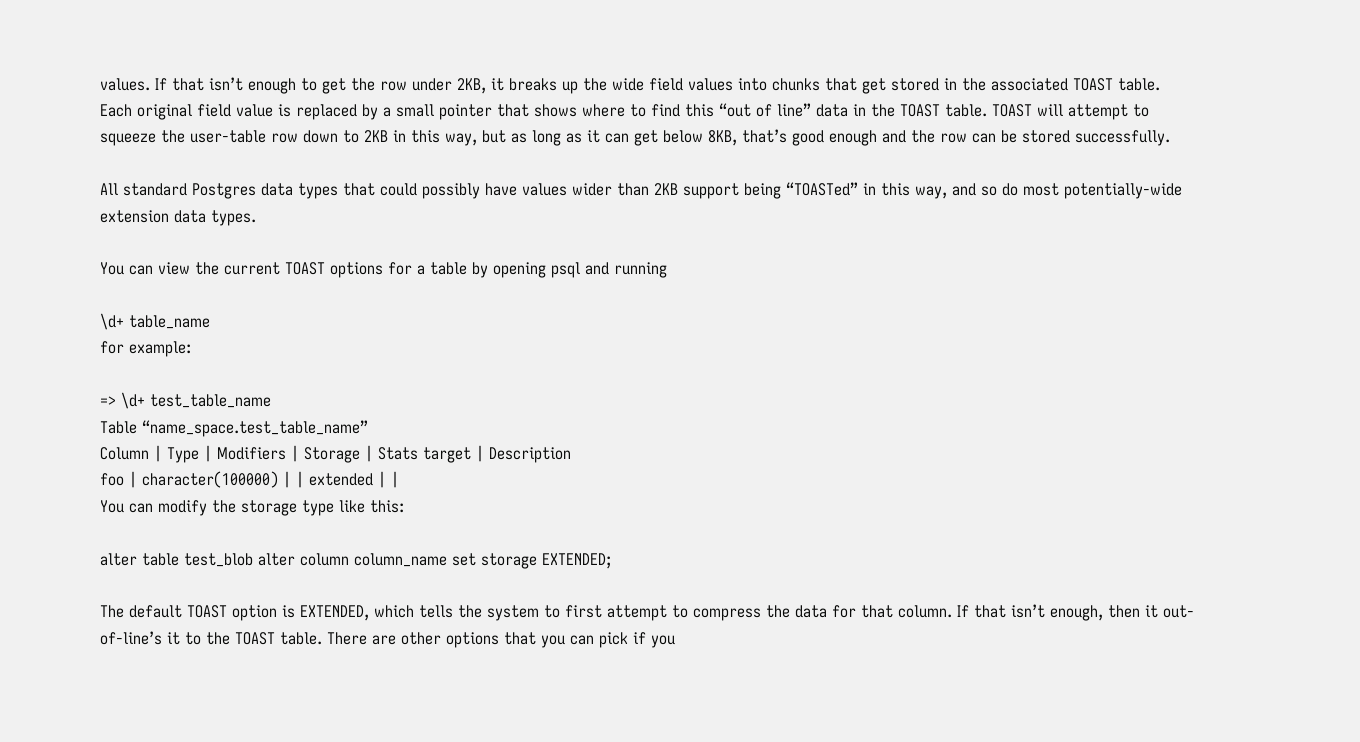values. If that isn’t enough to get the row under 2KB, it breaks up the wide field values into chunks that get stored in the associated TOAST table. Each original field value is replaced by a small pointer that shows where to find this “out of line” data in the TOAST table. TOAST will attempt to squeeze the user-table row down to 2KB in this way, but as long as it can get below 8KB, that’s good enough and the row can be stored successfully.

All standard Postgres data types that could possibly have values wider than 2KB support being “TOASTed” in this way, and so do most potentially-wide extension data types.

You can view the current TOAST options for a table by opening psql and running

\d+ table_name
for example:

=> \d+ test_table_name
Table “name_space.test_table_name”
Column | Type | Modifiers | Storage | Stats target | Description
foo | character(100000) | | extended | |
You can modify the storage type like this:

alter table test_blob alter column column_name set storage EXTENDED;

The default TOAST option is EXTENDED, which tells the system to first attempt to compress the data for that column. If that isn’t enough, then it out-of-line’s it to the TOAST table. There are other options that you can pick if you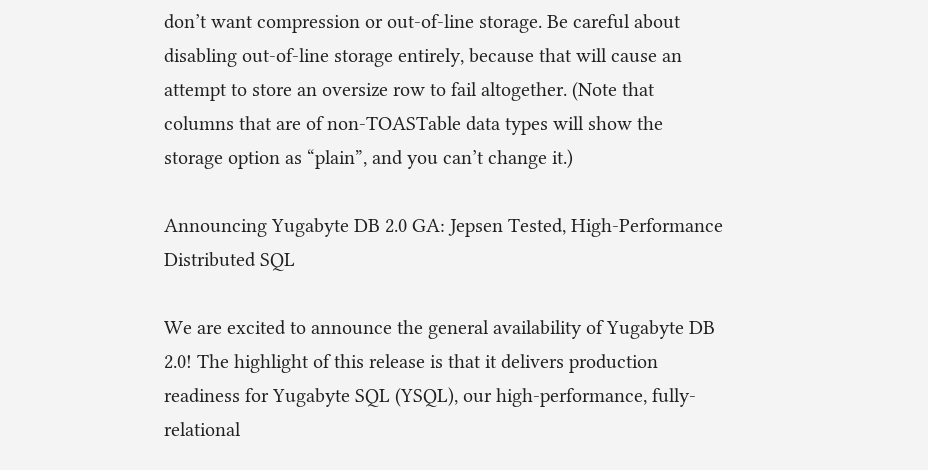don’t want compression or out-of-line storage. Be careful about disabling out-of-line storage entirely, because that will cause an attempt to store an oversize row to fail altogether. (Note that columns that are of non-TOASTable data types will show the storage option as “plain”, and you can’t change it.)

Announcing Yugabyte DB 2.0 GA: Jepsen Tested, High-Performance Distributed SQL

We are excited to announce the general availability of Yugabyte DB 2.0! The highlight of this release is that it delivers production readiness for Yugabyte SQL (YSQL), our high-performance, fully-relational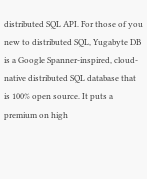distributed SQL API. For those of you new to distributed SQL, Yugabyte DB is a Google Spanner-inspired, cloud-native distributed SQL database that is 100% open source. It puts a premium on high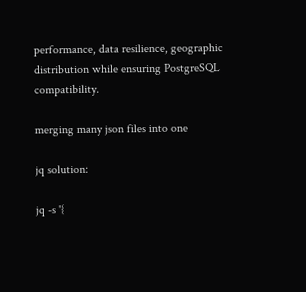performance, data resilience, geographic distribution while ensuring PostgreSQL compatibility.

merging many json files into one

jq solution:

jq -s '{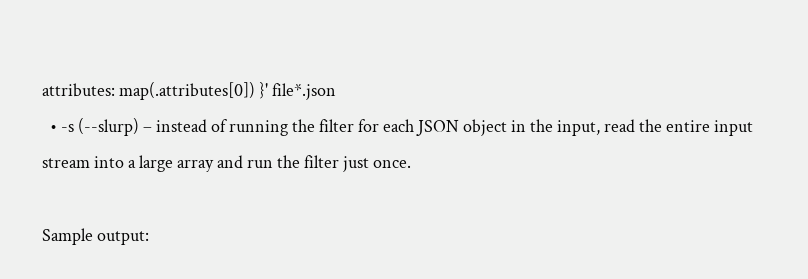attributes: map(.attributes[0]) }' file*.json
  • -s (--slurp) – instead of running the filter for each JSON object in the input, read the entire input stream into a large array and run the filter just once.

Sample output: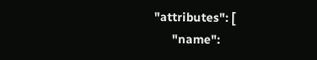"attributes": [
      "name":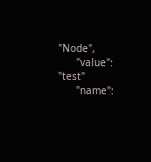"Node",
      "value": "test"
      "name":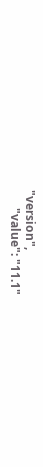"version",
      "value": "11.1"